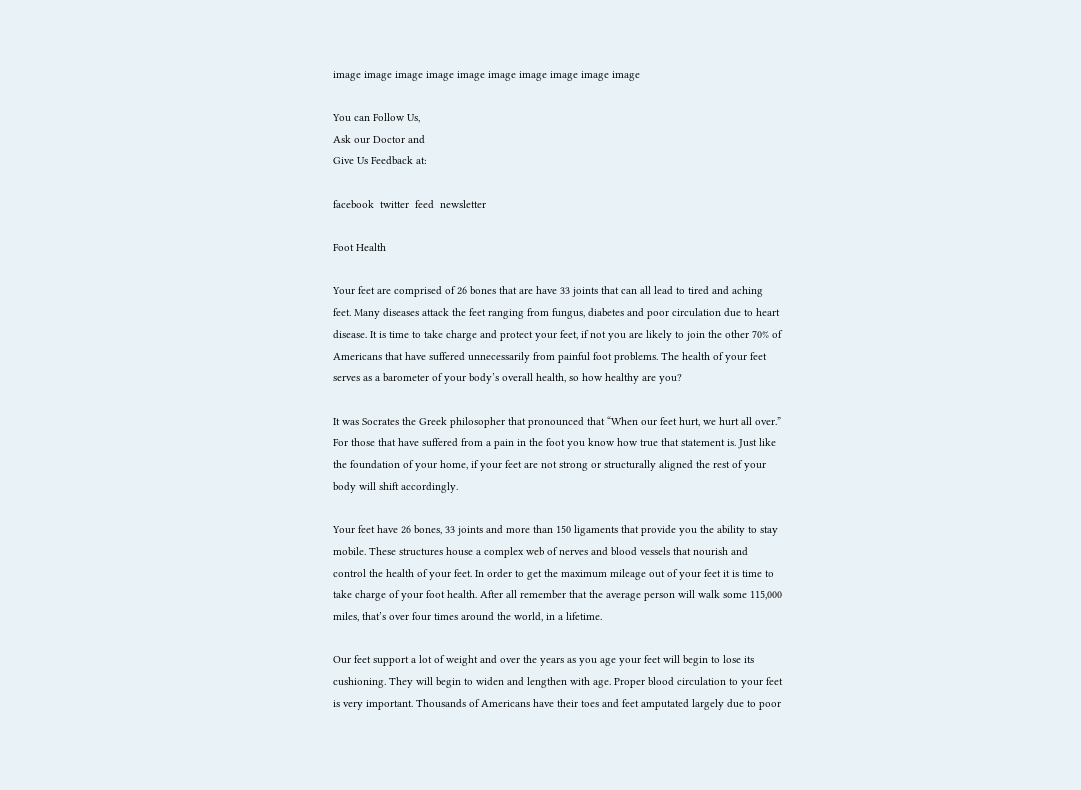image image image image image image image image image image

You can Follow Us,
Ask our Doctor and
Give Us Feedback at:

facebook  twitter  feed  newsletter

Foot Health

Your feet are comprised of 26 bones that are have 33 joints that can all lead to tired and aching feet. Many diseases attack the feet ranging from fungus, diabetes and poor circulation due to heart disease. It is time to take charge and protect your feet, if not you are likely to join the other 70% of Americans that have suffered unnecessarily from painful foot problems. The health of your feet serves as a barometer of your body’s overall health, so how healthy are you?

It was Socrates the Greek philosopher that pronounced that “When our feet hurt, we hurt all over.” For those that have suffered from a pain in the foot you know how true that statement is. Just like the foundation of your home, if your feet are not strong or structurally aligned the rest of your body will shift accordingly.

Your feet have 26 bones, 33 joints and more than 150 ligaments that provide you the ability to stay mobile. These structures house a complex web of nerves and blood vessels that nourish and control the health of your feet. In order to get the maximum mileage out of your feet it is time to take charge of your foot health. After all remember that the average person will walk some 115,000 miles, that’s over four times around the world, in a lifetime.

Our feet support a lot of weight and over the years as you age your feet will begin to lose its cushioning. They will begin to widen and lengthen with age. Proper blood circulation to your feet is very important. Thousands of Americans have their toes and feet amputated largely due to poor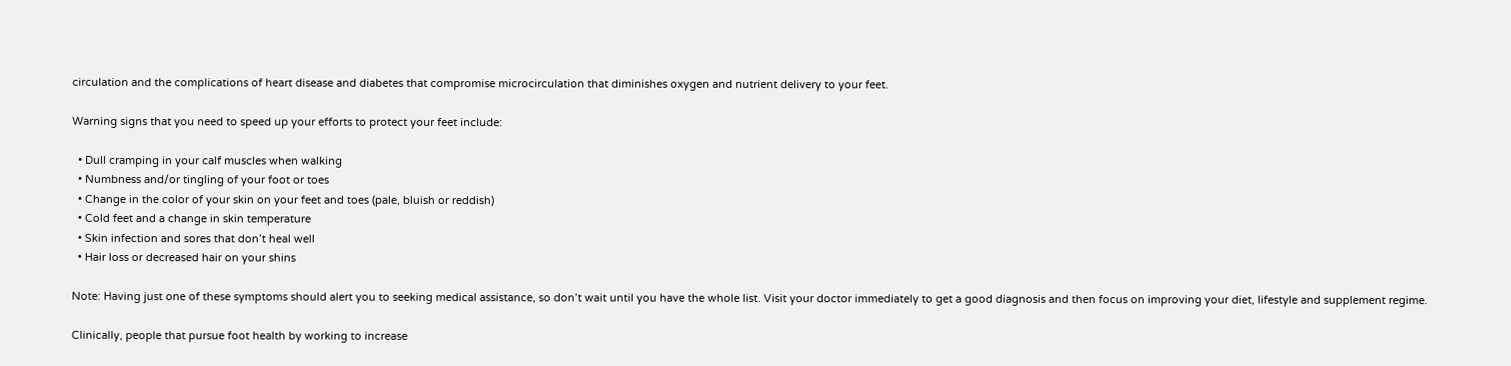circulation and the complications of heart disease and diabetes that compromise microcirculation that diminishes oxygen and nutrient delivery to your feet.

Warning signs that you need to speed up your efforts to protect your feet include:

  • Dull cramping in your calf muscles when walking
  • Numbness and/or tingling of your foot or toes
  • Change in the color of your skin on your feet and toes (pale, bluish or reddish)
  • Cold feet and a change in skin temperature
  • Skin infection and sores that don’t heal well
  • Hair loss or decreased hair on your shins

Note: Having just one of these symptoms should alert you to seeking medical assistance, so don’t wait until you have the whole list. Visit your doctor immediately to get a good diagnosis and then focus on improving your diet, lifestyle and supplement regime.

Clinically, people that pursue foot health by working to increase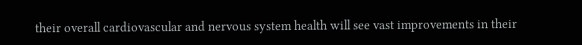their overall cardiovascular and nervous system health will see vast improvements in their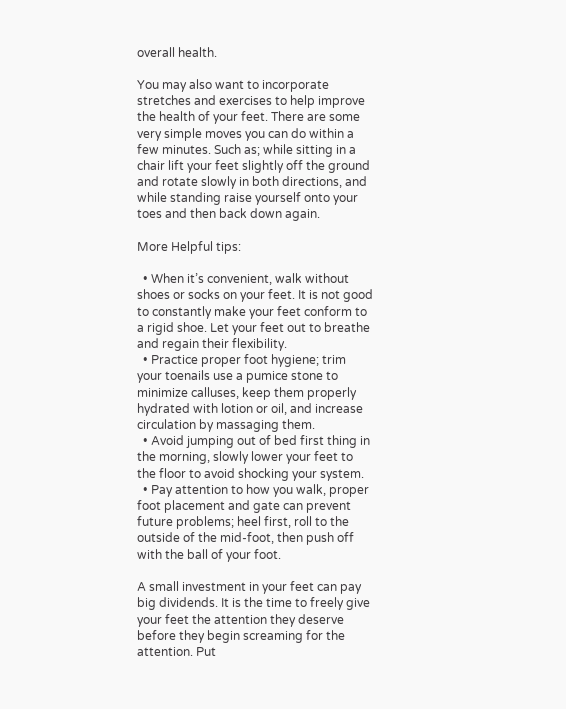overall health.

You may also want to incorporate stretches and exercises to help improve the health of your feet. There are some very simple moves you can do within a few minutes. Such as; while sitting in a chair lift your feet slightly off the ground and rotate slowly in both directions, and while standing raise yourself onto your toes and then back down again.

More Helpful tips:

  • When it’s convenient, walk without shoes or socks on your feet. It is not good to constantly make your feet conform to a rigid shoe. Let your feet out to breathe and regain their flexibility.
  • Practice proper foot hygiene; trim your toenails use a pumice stone to minimize calluses, keep them properly hydrated with lotion or oil, and increase circulation by massaging them.
  • Avoid jumping out of bed first thing in the morning, slowly lower your feet to the floor to avoid shocking your system.
  • Pay attention to how you walk, proper foot placement and gate can prevent future problems; heel first, roll to the outside of the mid-foot, then push off with the ball of your foot.

A small investment in your feet can pay big dividends. It is the time to freely give your feet the attention they deserve before they begin screaming for the attention. Put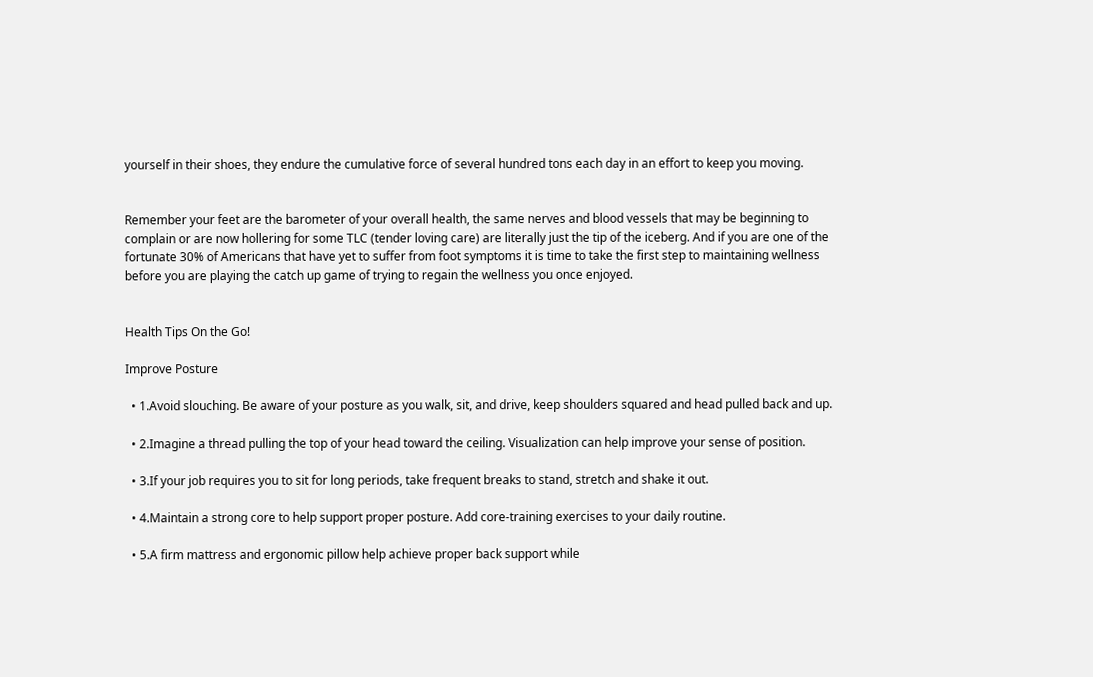yourself in their shoes, they endure the cumulative force of several hundred tons each day in an effort to keep you moving.


Remember your feet are the barometer of your overall health, the same nerves and blood vessels that may be beginning to complain or are now hollering for some TLC (tender loving care) are literally just the tip of the iceberg. And if you are one of the fortunate 30% of Americans that have yet to suffer from foot symptoms it is time to take the first step to maintaining wellness before you are playing the catch up game of trying to regain the wellness you once enjoyed.


Health Tips On the Go!

Improve Posture

  • 1.Avoid slouching. Be aware of your posture as you walk, sit, and drive, keep shoulders squared and head pulled back and up.

  • 2.Imagine a thread pulling the top of your head toward the ceiling. Visualization can help improve your sense of position.

  • 3.If your job requires you to sit for long periods, take frequent breaks to stand, stretch and shake it out.

  • 4.Maintain a strong core to help support proper posture. Add core-training exercises to your daily routine.

  • 5.A firm mattress and ergonomic pillow help achieve proper back support while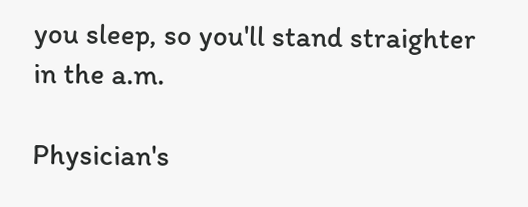you sleep, so you'll stand straighter in the a.m.

Physician's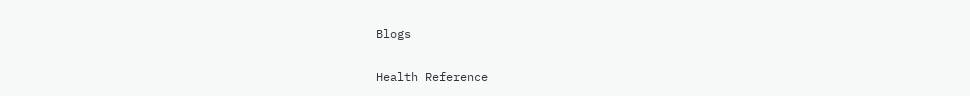Blogs

Health Reference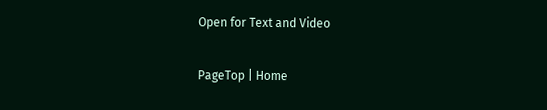Open for Text and Video

PageTop | Home